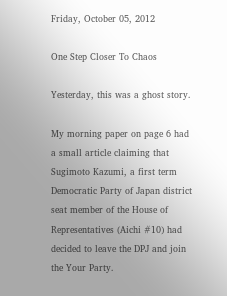Friday, October 05, 2012

One Step Closer To Chaos

Yesterday, this was a ghost story.

My morning paper on page 6 had a small article claiming that Sugimoto Kazumi, a first term Democratic Party of Japan district seat member of the House of Representatives (Aichi #10) had decided to leave the DPJ and join the Your Party.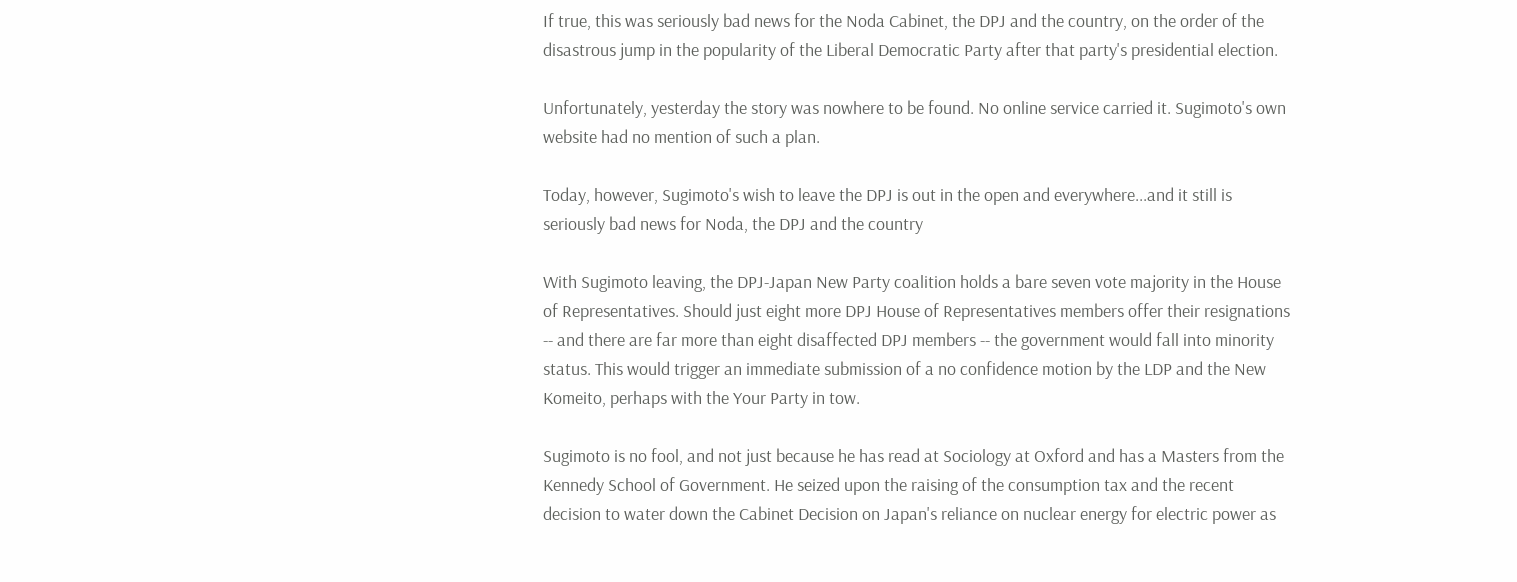If true, this was seriously bad news for the Noda Cabinet, the DPJ and the country, on the order of the disastrous jump in the popularity of the Liberal Democratic Party after that party's presidential election.

Unfortunately, yesterday the story was nowhere to be found. No online service carried it. Sugimoto's own website had no mention of such a plan.

Today, however, Sugimoto's wish to leave the DPJ is out in the open and everywhere...and it still is seriously bad news for Noda, the DPJ and the country

With Sugimoto leaving, the DPJ-Japan New Party coalition holds a bare seven vote majority in the House of Representatives. Should just eight more DPJ House of Representatives members offer their resignations -- and there are far more than eight disaffected DPJ members -- the government would fall into minority status. This would trigger an immediate submission of a no confidence motion by the LDP and the New Komeito, perhaps with the Your Party in tow.

Sugimoto is no fool, and not just because he has read at Sociology at Oxford and has a Masters from the Kennedy School of Government. He seized upon the raising of the consumption tax and the recent decision to water down the Cabinet Decision on Japan's reliance on nuclear energy for electric power as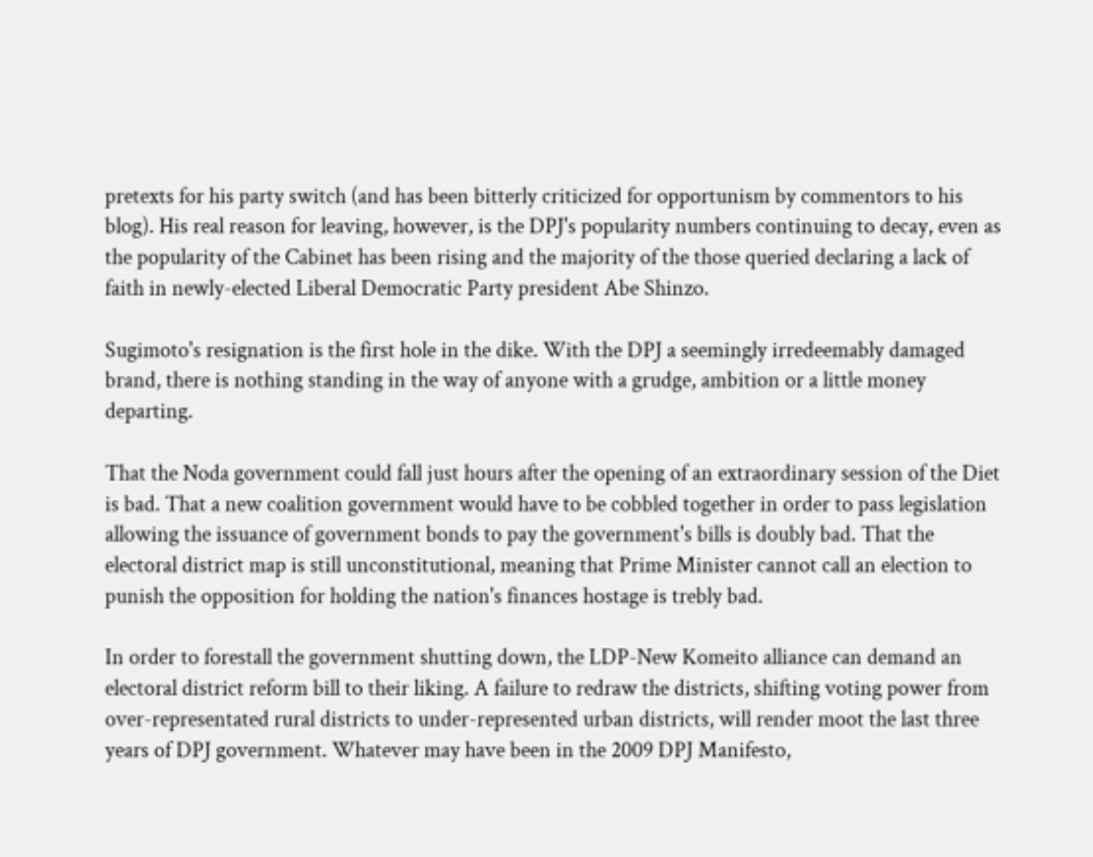pretexts for his party switch (and has been bitterly criticized for opportunism by commentors to his blog). His real reason for leaving, however, is the DPJ's popularity numbers continuing to decay, even as the popularity of the Cabinet has been rising and the majority of the those queried declaring a lack of faith in newly-elected Liberal Democratic Party president Abe Shinzo.

Sugimoto's resignation is the first hole in the dike. With the DPJ a seemingly irredeemably damaged brand, there is nothing standing in the way of anyone with a grudge, ambition or a little money departing.

That the Noda government could fall just hours after the opening of an extraordinary session of the Diet is bad. That a new coalition government would have to be cobbled together in order to pass legislation allowing the issuance of government bonds to pay the government's bills is doubly bad. That the electoral district map is still unconstitutional, meaning that Prime Minister cannot call an election to punish the opposition for holding the nation's finances hostage is trebly bad.

In order to forestall the government shutting down, the LDP-New Komeito alliance can demand an electoral district reform bill to their liking. A failure to redraw the districts, shifting voting power from over-representated rural districts to under-represented urban districts, will render moot the last three years of DPJ government. Whatever may have been in the 2009 DPJ Manifesto,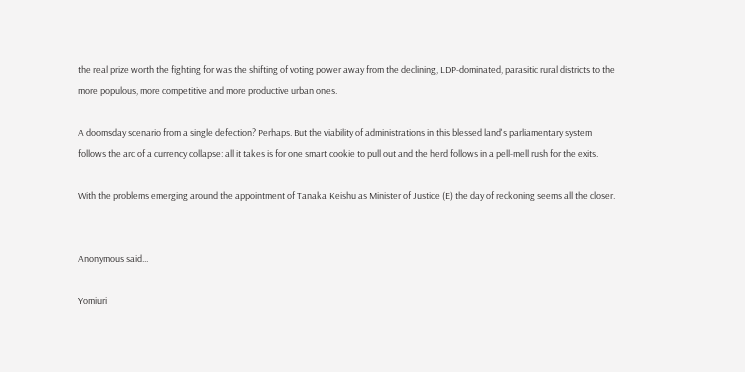the real prize worth the fighting for was the shifting of voting power away from the declining, LDP-dominated, parasitic rural districts to the more populous, more competitive and more productive urban ones.

A doomsday scenario from a single defection? Perhaps. But the viability of administrations in this blessed land's parliamentary system follows the arc of a currency collapse: all it takes is for one smart cookie to pull out and the herd follows in a pell-mell rush for the exits.

With the problems emerging around the appointment of Tanaka Keishu as Minister of Justice (E) the day of reckoning seems all the closer.


Anonymous said...

Yomiuri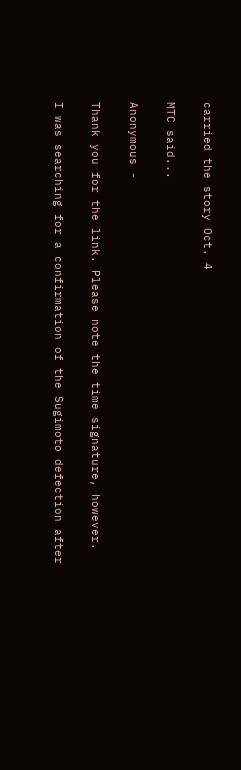carried the story Oct. 4

MTC said...

Anonymous -

Thank you for the link. Please note the time signature, however.

I was searching for a confirmation of the Sugimoto defection after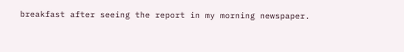breakfast after seeing the report in my morning newspaper.